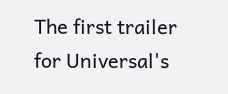The first trailer for Universal's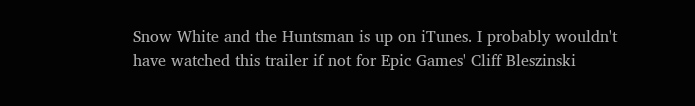Snow White and the Huntsman is up on iTunes. I probably wouldn't have watched this trailer if not for Epic Games' Cliff Bleszinski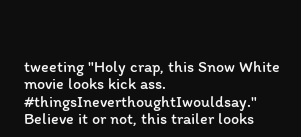tweeting "Holy crap, this Snow White movie looks kick ass. #thingsIneverthoughtIwouldsay." Believe it or not, this trailer looks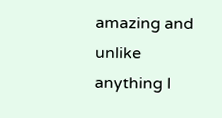amazing and unlike anything I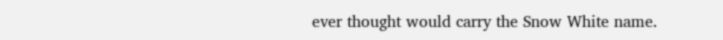ever thought would carry the Snow White name.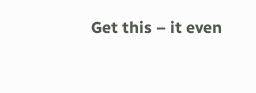Get this – it even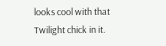looks cool with that Twilight chick in it.